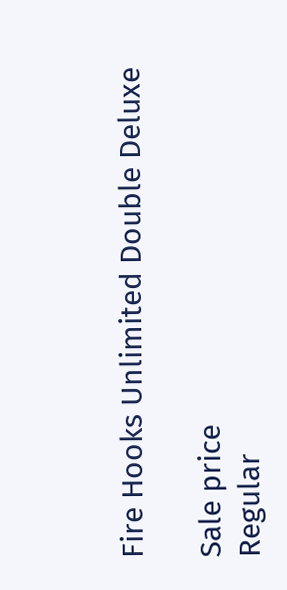Fire Hooks Unlimited Double Deluxe

Sale price
Regular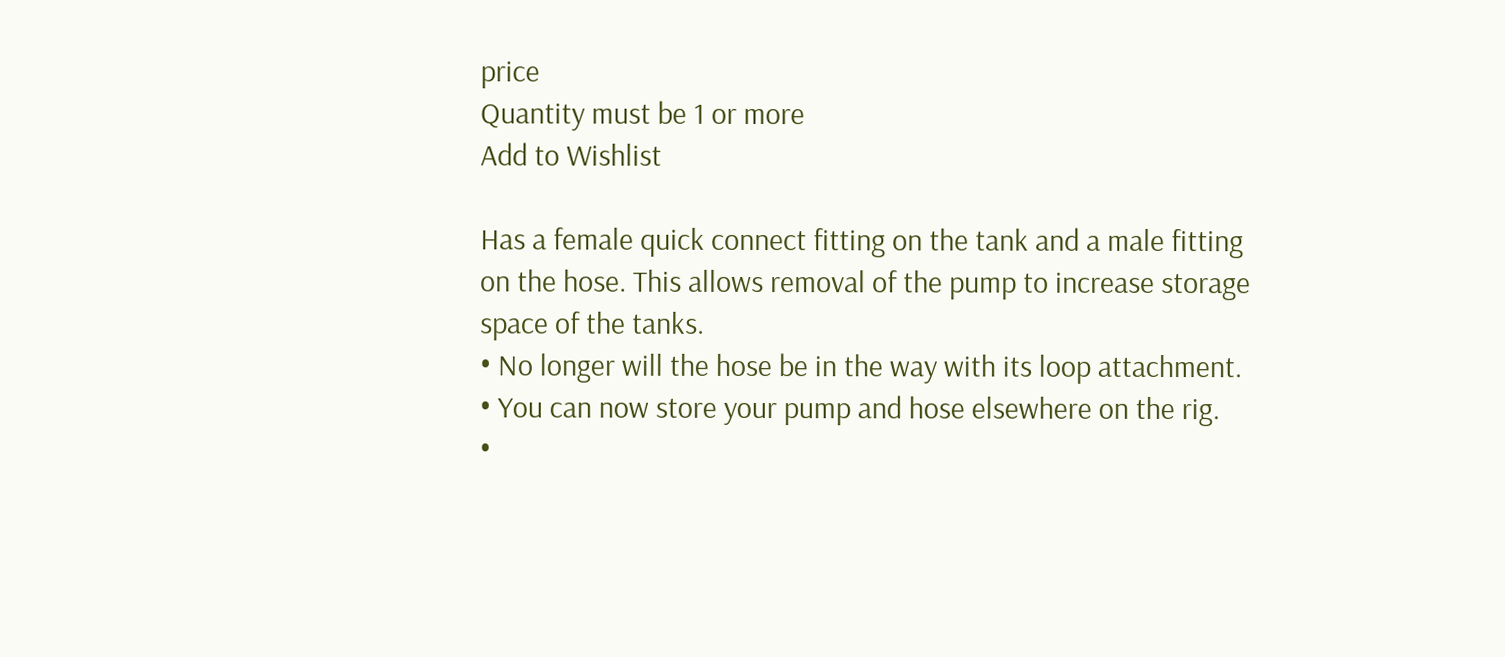price
Quantity must be 1 or more
Add to Wishlist

Has a female quick connect fitting on the tank and a male fitting on the hose. This allows removal of the pump to increase storage space of the tanks.
• No longer will the hose be in the way with its loop attachment.
• You can now store your pump and hose elsewhere on the rig.
•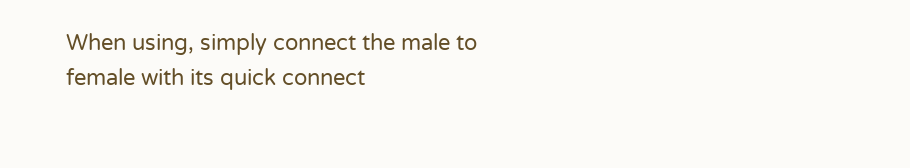When using, simply connect the male to female with its quick connect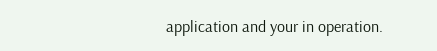application and your in operation.